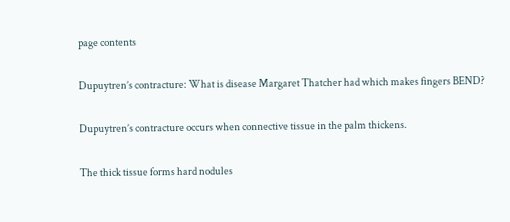page contents

Dupuytren’s contracture: What is disease Margaret Thatcher had which makes fingers BEND?

Dupuytren’s contracture occurs when connective tissue in the palm thickens.

The thick tissue forms hard nodules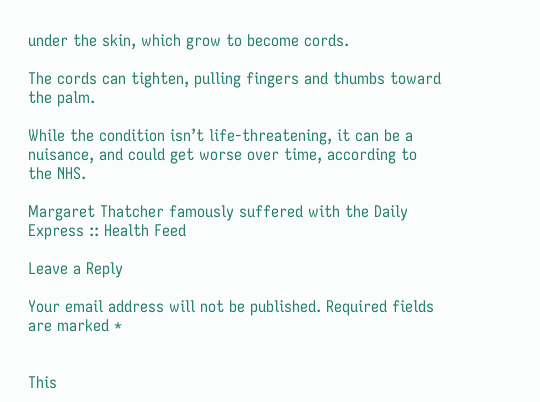under the skin, which grow to become cords.

The cords can tighten, pulling fingers and thumbs toward the palm.

While the condition isn’t life-threatening, it can be a nuisance, and could get worse over time, according to the NHS.

Margaret Thatcher famously suffered with the Daily Express :: Health Feed

Leave a Reply

Your email address will not be published. Required fields are marked *


This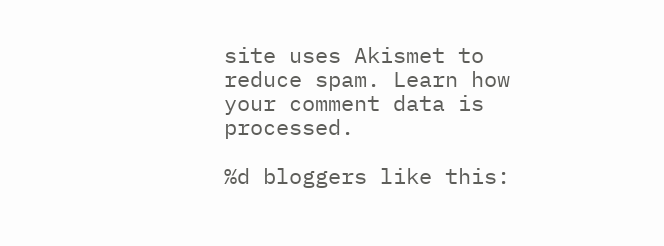site uses Akismet to reduce spam. Learn how your comment data is processed.

%d bloggers like this: